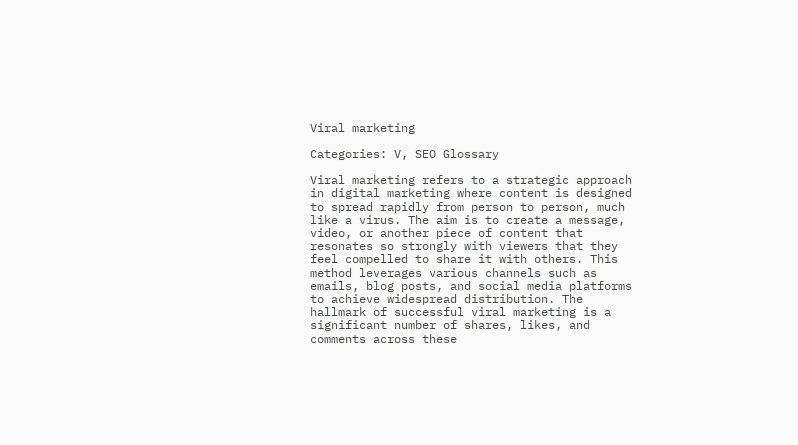Viral marketing

Categories: V, SEO Glossary

Viral marketing refers to a strategic approach in digital marketing where content is designed to spread rapidly from person to person, much like a virus. The aim is to create a message, video, or another piece of content that resonates so strongly with viewers that they feel compelled to share it with others. This method leverages various channels such as emails, blog posts, and social media platforms to achieve widespread distribution. The hallmark of successful viral marketing is a significant number of shares, likes, and comments across these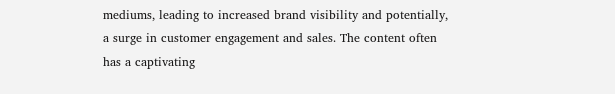mediums, leading to increased brand visibility and potentially, a surge in customer engagement and sales. The content often has a captivating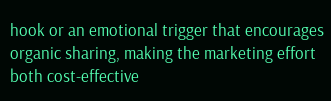hook or an emotional trigger that encourages organic sharing, making the marketing effort both cost-effective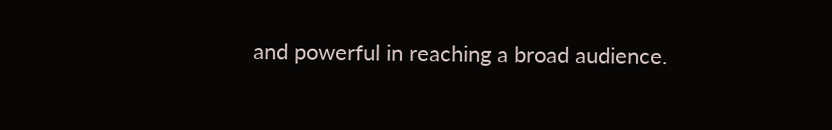and powerful in reaching a broad audience.